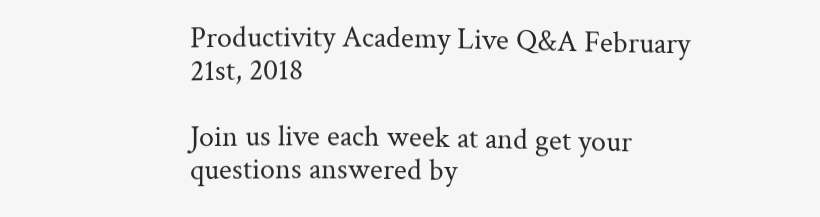Productivity Academy Live Q&A February 21st, 2018

Join us live each week at and get your questions answered by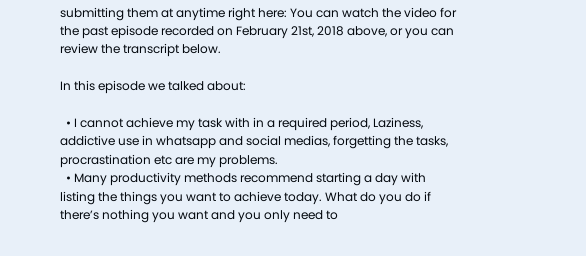submitting them at anytime right here: You can watch the video for the past episode recorded on February 21st, 2018 above, or you can review the transcript below.

In this episode we talked about:

  • I cannot achieve my task with in a required period, Laziness, addictive use in whatsapp and social medias, forgetting the tasks, procrastination etc are my problems.
  • Many productivity methods recommend starting a day with listing the things you want to achieve today. What do you do if there’s nothing you want and you only need to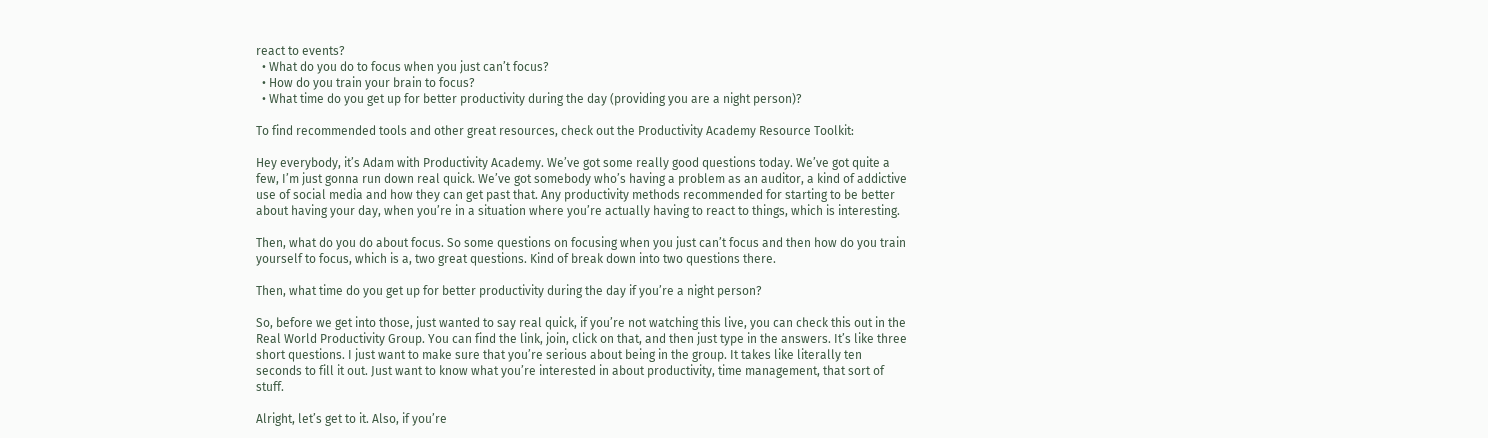react to events?
  • What do you do to focus when you just can’t focus?
  • How do you train your brain to focus?
  • What time do you get up for better productivity during the day (providing you are a night person)?

To find recommended tools and other great resources, check out the Productivity Academy Resource Toolkit:

Hey everybody, it’s Adam with Productivity Academy. We’ve got some really good questions today. We’ve got quite a few, I’m just gonna run down real quick. We’ve got somebody who’s having a problem as an auditor, a kind of addictive use of social media and how they can get past that. Any productivity methods recommended for starting to be better about having your day, when you’re in a situation where you’re actually having to react to things, which is interesting.

Then, what do you do about focus. So some questions on focusing when you just can’t focus and then how do you train yourself to focus, which is a, two great questions. Kind of break down into two questions there.

Then, what time do you get up for better productivity during the day if you’re a night person?

So, before we get into those, just wanted to say real quick, if you’re not watching this live, you can check this out in the Real World Productivity Group. You can find the link, join, click on that, and then just type in the answers. It’s like three short questions. I just want to make sure that you’re serious about being in the group. It takes like literally ten seconds to fill it out. Just want to know what you’re interested in about productivity, time management, that sort of stuff.

Alright, let’s get to it. Also, if you’re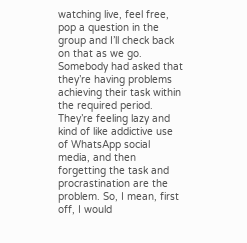watching live, feel free, pop a question in the group and I’ll check back on that as we go. Somebody had asked that they’re having problems achieving their task within the required period. They’re feeling lazy and kind of like addictive use of WhatsApp social media, and then forgetting the task and procrastination are the problem. So, I mean, first off, I would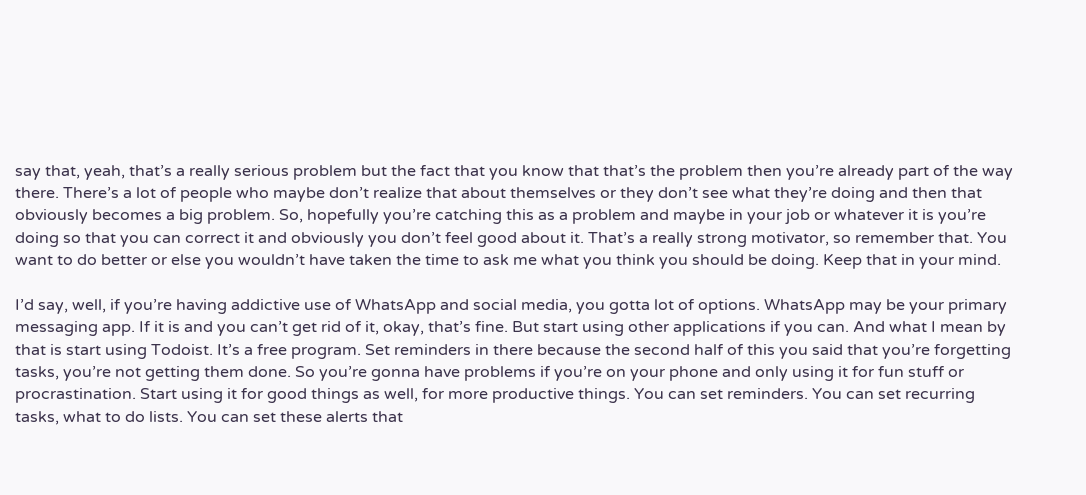say that, yeah, that’s a really serious problem but the fact that you know that that’s the problem then you’re already part of the way there. There’s a lot of people who maybe don’t realize that about themselves or they don’t see what they’re doing and then that obviously becomes a big problem. So, hopefully you’re catching this as a problem and maybe in your job or whatever it is you’re doing so that you can correct it and obviously you don’t feel good about it. That’s a really strong motivator, so remember that. You want to do better or else you wouldn’t have taken the time to ask me what you think you should be doing. Keep that in your mind.

I’d say, well, if you’re having addictive use of WhatsApp and social media, you gotta lot of options. WhatsApp may be your primary messaging app. If it is and you can’t get rid of it, okay, that’s fine. But start using other applications if you can. And what I mean by that is start using Todoist. It’s a free program. Set reminders in there because the second half of this you said that you’re forgetting tasks, you’re not getting them done. So you’re gonna have problems if you’re on your phone and only using it for fun stuff or procrastination. Start using it for good things as well, for more productive things. You can set reminders. You can set recurring tasks, what to do lists. You can set these alerts that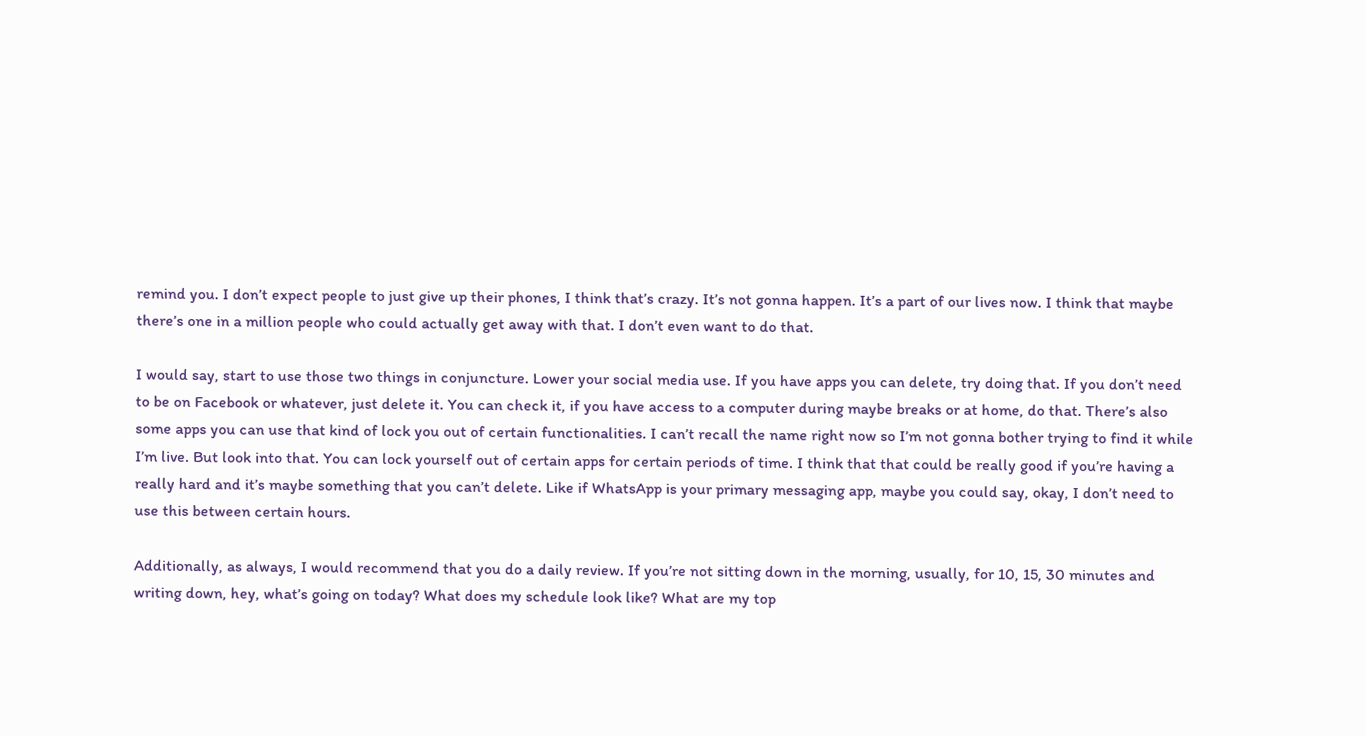remind you. I don’t expect people to just give up their phones, I think that’s crazy. It’s not gonna happen. It’s a part of our lives now. I think that maybe there’s one in a million people who could actually get away with that. I don’t even want to do that.

I would say, start to use those two things in conjuncture. Lower your social media use. If you have apps you can delete, try doing that. If you don’t need to be on Facebook or whatever, just delete it. You can check it, if you have access to a computer during maybe breaks or at home, do that. There’s also some apps you can use that kind of lock you out of certain functionalities. I can’t recall the name right now so I’m not gonna bother trying to find it while I’m live. But look into that. You can lock yourself out of certain apps for certain periods of time. I think that that could be really good if you’re having a really hard and it’s maybe something that you can’t delete. Like if WhatsApp is your primary messaging app, maybe you could say, okay, I don’t need to use this between certain hours.

Additionally, as always, I would recommend that you do a daily review. If you’re not sitting down in the morning, usually, for 10, 15, 30 minutes and writing down, hey, what’s going on today? What does my schedule look like? What are my top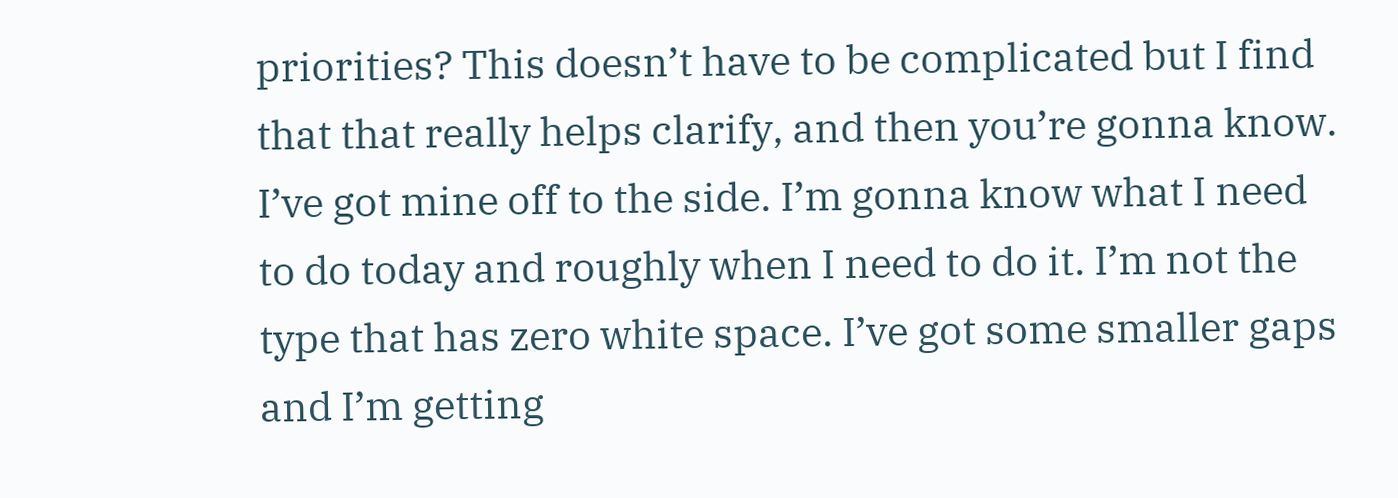priorities? This doesn’t have to be complicated but I find that that really helps clarify, and then you’re gonna know. I’ve got mine off to the side. I’m gonna know what I need to do today and roughly when I need to do it. I’m not the type that has zero white space. I’ve got some smaller gaps and I’m getting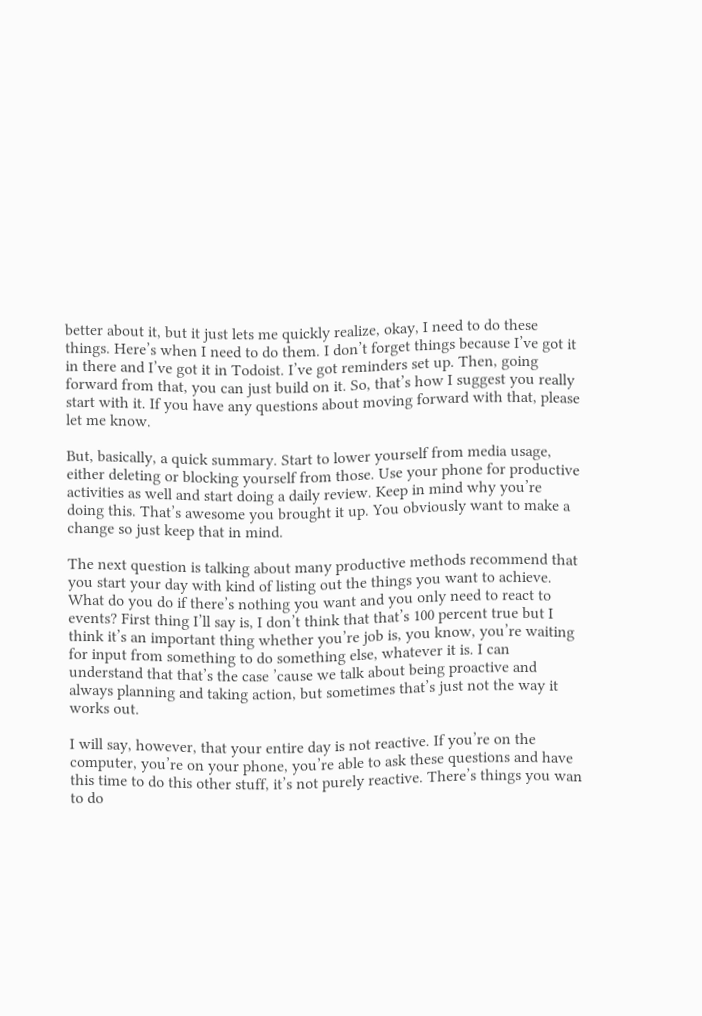better about it, but it just lets me quickly realize, okay, I need to do these things. Here’s when I need to do them. I don’t forget things because I’ve got it in there and I’ve got it in Todoist. I’ve got reminders set up. Then, going forward from that, you can just build on it. So, that’s how I suggest you really start with it. If you have any questions about moving forward with that, please let me know.

But, basically, a quick summary. Start to lower yourself from media usage, either deleting or blocking yourself from those. Use your phone for productive activities as well and start doing a daily review. Keep in mind why you’re doing this. That’s awesome you brought it up. You obviously want to make a change so just keep that in mind.

The next question is talking about many productive methods recommend that you start your day with kind of listing out the things you want to achieve. What do you do if there’s nothing you want and you only need to react to events? First thing I’ll say is, I don’t think that that’s 100 percent true but I think it’s an important thing whether you’re job is, you know, you’re waiting for input from something to do something else, whatever it is. I can understand that that’s the case ’cause we talk about being proactive and always planning and taking action, but sometimes that’s just not the way it works out.

I will say, however, that your entire day is not reactive. If you’re on the computer, you’re on your phone, you’re able to ask these questions and have this time to do this other stuff, it’s not purely reactive. There’s things you wan to do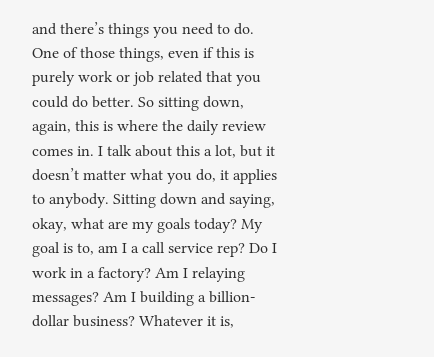and there’s things you need to do. One of those things, even if this is purely work or job related that you could do better. So sitting down, again, this is where the daily review comes in. I talk about this a lot, but it doesn’t matter what you do, it applies to anybody. Sitting down and saying, okay, what are my goals today? My goal is to, am I a call service rep? Do I work in a factory? Am I relaying messages? Am I building a billion-dollar business? Whatever it is,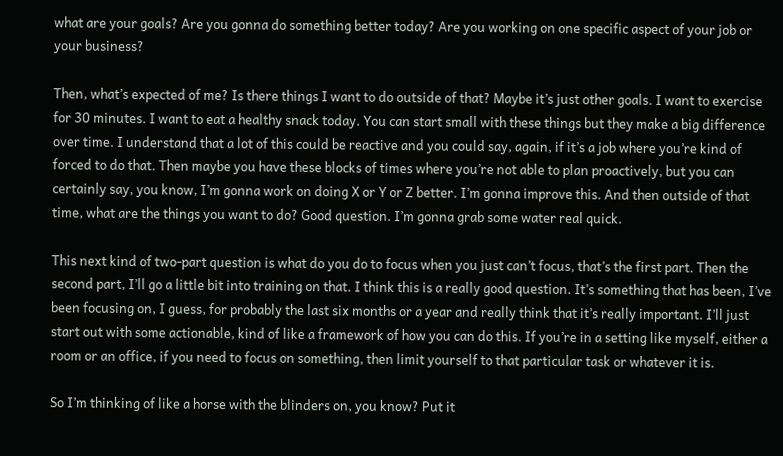what are your goals? Are you gonna do something better today? Are you working on one specific aspect of your job or your business?

Then, what’s expected of me? Is there things I want to do outside of that? Maybe it’s just other goals. I want to exercise for 30 minutes. I want to eat a healthy snack today. You can start small with these things but they make a big difference over time. I understand that a lot of this could be reactive and you could say, again, if it’s a job where you’re kind of forced to do that. Then maybe you have these blocks of times where you’re not able to plan proactively, but you can certainly say, you know, I’m gonna work on doing X or Y or Z better. I’m gonna improve this. And then outside of that time, what are the things you want to do? Good question. I’m gonna grab some water real quick.

This next kind of two-part question is what do you do to focus when you just can’t focus, that’s the first part. Then the second part, I’ll go a little bit into training on that. I think this is a really good question. It’s something that has been, I’ve been focusing on, I guess, for probably the last six months or a year and really think that it’s really important. I’ll just start out with some actionable, kind of like a framework of how you can do this. If you’re in a setting like myself, either a room or an office, if you need to focus on something, then limit yourself to that particular task or whatever it is.

So I’m thinking of like a horse with the blinders on, you know? Put it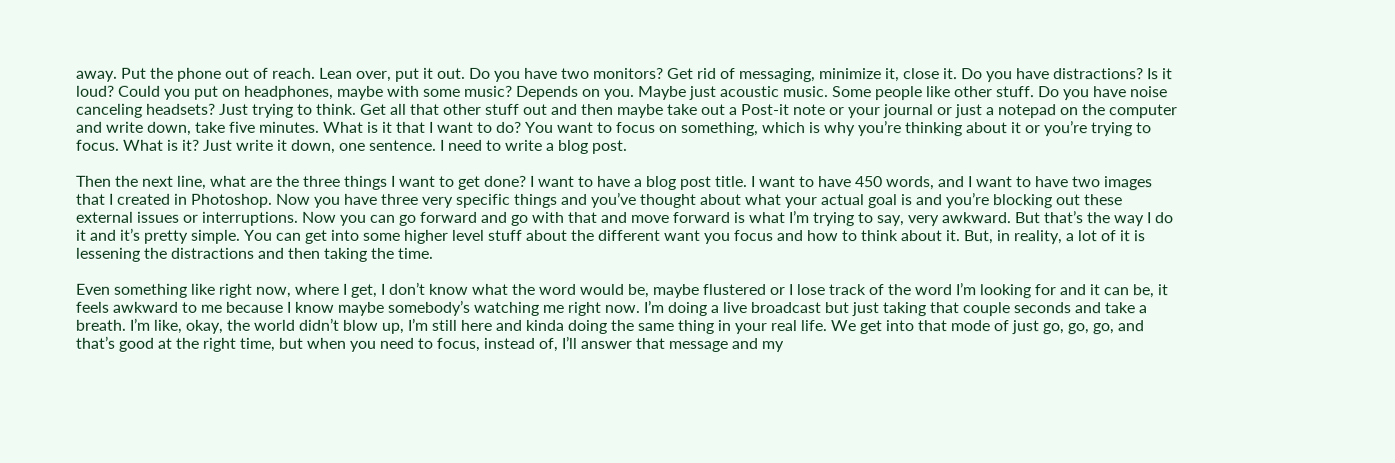away. Put the phone out of reach. Lean over, put it out. Do you have two monitors? Get rid of messaging, minimize it, close it. Do you have distractions? Is it loud? Could you put on headphones, maybe with some music? Depends on you. Maybe just acoustic music. Some people like other stuff. Do you have noise canceling headsets? Just trying to think. Get all that other stuff out and then maybe take out a Post-it note or your journal or just a notepad on the computer and write down, take five minutes. What is it that I want to do? You want to focus on something, which is why you’re thinking about it or you’re trying to focus. What is it? Just write it down, one sentence. I need to write a blog post.

Then the next line, what are the three things I want to get done? I want to have a blog post title. I want to have 450 words, and I want to have two images that I created in Photoshop. Now you have three very specific things and you’ve thought about what your actual goal is and you’re blocking out these external issues or interruptions. Now you can go forward and go with that and move forward is what I’m trying to say, very awkward. But that’s the way I do it and it’s pretty simple. You can get into some higher level stuff about the different want you focus and how to think about it. But, in reality, a lot of it is lessening the distractions and then taking the time.

Even something like right now, where I get, I don’t know what the word would be, maybe flustered or I lose track of the word I’m looking for and it can be, it feels awkward to me because I know maybe somebody’s watching me right now. I’m doing a live broadcast but just taking that couple seconds and take a breath. I’m like, okay, the world didn’t blow up, I’m still here and kinda doing the same thing in your real life. We get into that mode of just go, go, go, and that’s good at the right time, but when you need to focus, instead of, I’ll answer that message and my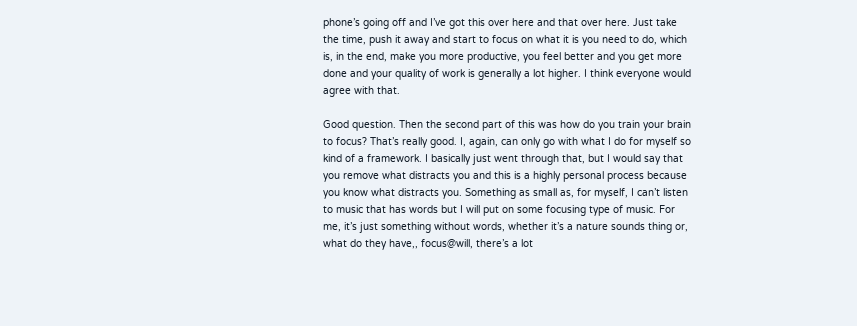phone’s going off and I’ve got this over here and that over here. Just take the time, push it away and start to focus on what it is you need to do, which is, in the end, make you more productive, you feel better and you get more done and your quality of work is generally a lot higher. I think everyone would agree with that.

Good question. Then the second part of this was how do you train your brain to focus? That’s really good. I, again, can only go with what I do for myself so kind of a framework. I basically just went through that, but I would say that you remove what distracts you and this is a highly personal process because you know what distracts you. Something as small as, for myself, I can’t listen to music that has words but I will put on some focusing type of music. For me, it’s just something without words, whether it’s a nature sounds thing or, what do they have,, focus@will, there’s a lot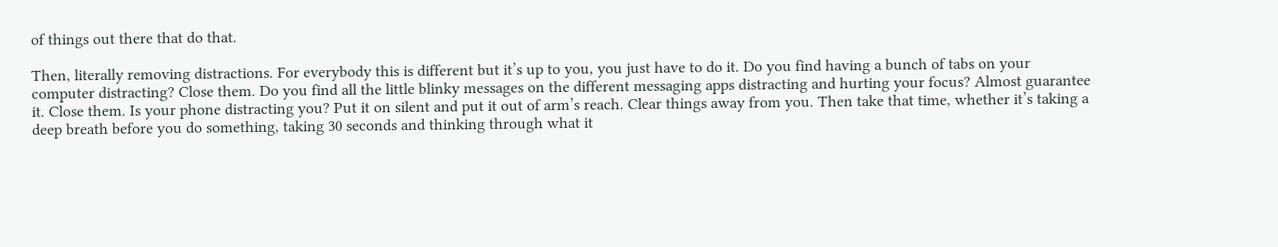of things out there that do that.

Then, literally removing distractions. For everybody this is different but it’s up to you, you just have to do it. Do you find having a bunch of tabs on your computer distracting? Close them. Do you find all the little blinky messages on the different messaging apps distracting and hurting your focus? Almost guarantee it. Close them. Is your phone distracting you? Put it on silent and put it out of arm’s reach. Clear things away from you. Then take that time, whether it’s taking a deep breath before you do something, taking 30 seconds and thinking through what it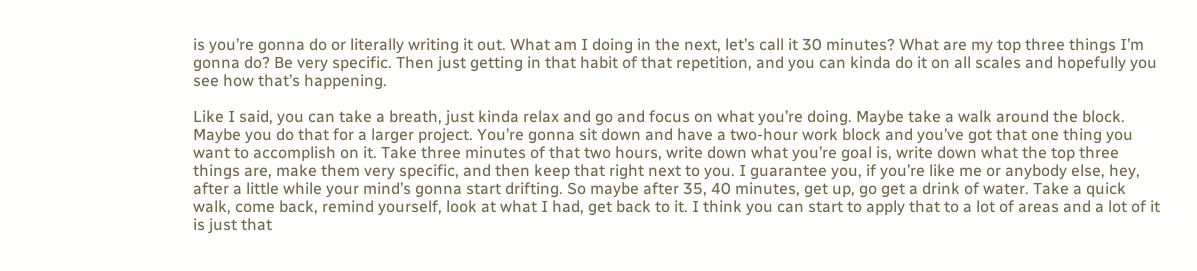is you’re gonna do or literally writing it out. What am I doing in the next, let’s call it 30 minutes? What are my top three things I’m gonna do? Be very specific. Then just getting in that habit of that repetition, and you can kinda do it on all scales and hopefully you see how that’s happening.

Like I said, you can take a breath, just kinda relax and go and focus on what you’re doing. Maybe take a walk around the block. Maybe you do that for a larger project. You’re gonna sit down and have a two-hour work block and you’ve got that one thing you want to accomplish on it. Take three minutes of that two hours, write down what you’re goal is, write down what the top three things are, make them very specific, and then keep that right next to you. I guarantee you, if you’re like me or anybody else, hey, after a little while your mind’s gonna start drifting. So maybe after 35, 40 minutes, get up, go get a drink of water. Take a quick walk, come back, remind yourself, look at what I had, get back to it. I think you can start to apply that to a lot of areas and a lot of it is just that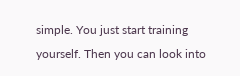simple. You just start training yourself. Then you can look into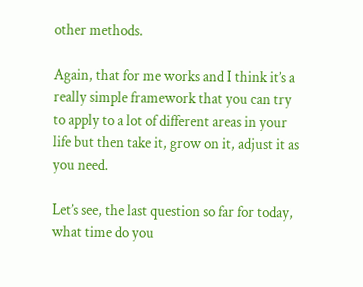other methods.

Again, that for me works and I think it’s a really simple framework that you can try to apply to a lot of different areas in your life but then take it, grow on it, adjust it as you need.

Let’s see, the last question so far for today, what time do you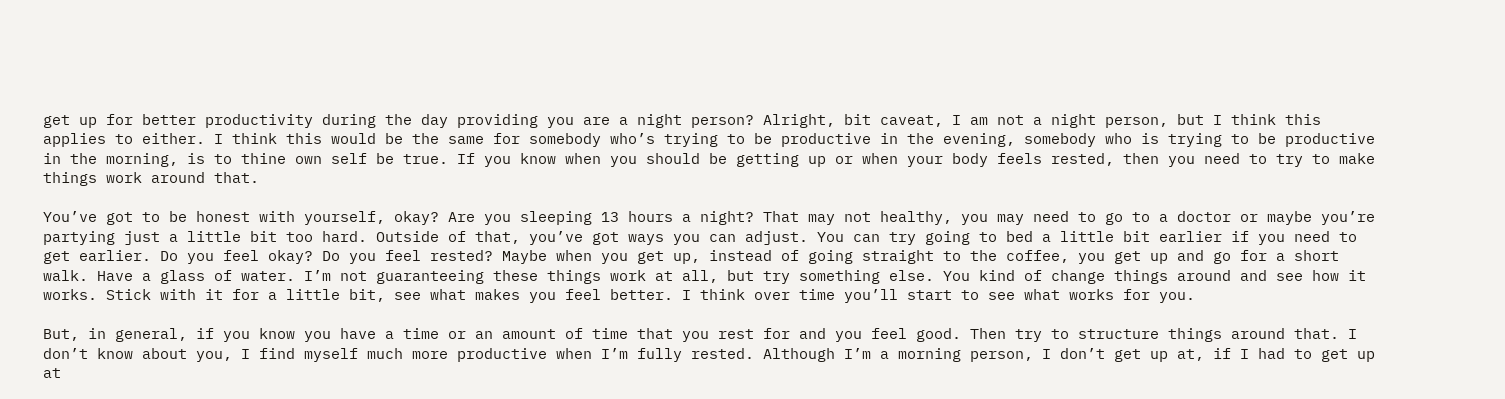get up for better productivity during the day providing you are a night person? Alright, bit caveat, I am not a night person, but I think this applies to either. I think this would be the same for somebody who’s trying to be productive in the evening, somebody who is trying to be productive in the morning, is to thine own self be true. If you know when you should be getting up or when your body feels rested, then you need to try to make things work around that.

You’ve got to be honest with yourself, okay? Are you sleeping 13 hours a night? That may not healthy, you may need to go to a doctor or maybe you’re partying just a little bit too hard. Outside of that, you’ve got ways you can adjust. You can try going to bed a little bit earlier if you need to get earlier. Do you feel okay? Do you feel rested? Maybe when you get up, instead of going straight to the coffee, you get up and go for a short walk. Have a glass of water. I’m not guaranteeing these things work at all, but try something else. You kind of change things around and see how it works. Stick with it for a little bit, see what makes you feel better. I think over time you’ll start to see what works for you.

But, in general, if you know you have a time or an amount of time that you rest for and you feel good. Then try to structure things around that. I don’t know about you, I find myself much more productive when I’m fully rested. Although I’m a morning person, I don’t get up at, if I had to get up at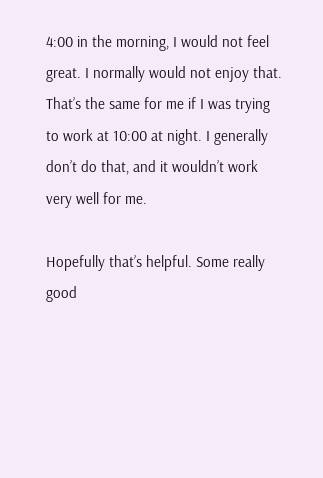4:00 in the morning, I would not feel great. I normally would not enjoy that. That’s the same for me if I was trying to work at 10:00 at night. I generally don’t do that, and it wouldn’t work very well for me.

Hopefully that’s helpful. Some really good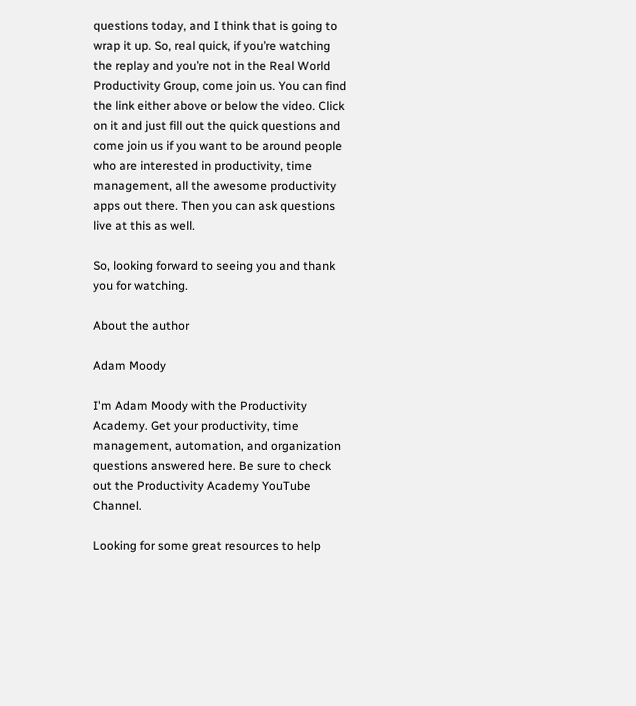questions today, and I think that is going to wrap it up. So, real quick, if you’re watching the replay and you’re not in the Real World Productivity Group, come join us. You can find the link either above or below the video. Click on it and just fill out the quick questions and come join us if you want to be around people who are interested in productivity, time management, all the awesome productivity apps out there. Then you can ask questions live at this as well.

So, looking forward to seeing you and thank you for watching.

About the author

Adam Moody

I'm Adam Moody with the Productivity Academy. Get your productivity, time management, automation, and organization questions answered here. Be sure to check out the Productivity Academy YouTube Channel.

Looking for some great resources to help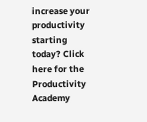increase your productivity starting today? Click here for the Productivity Academy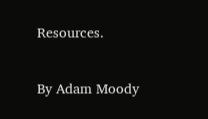Resources.

By Adam Moody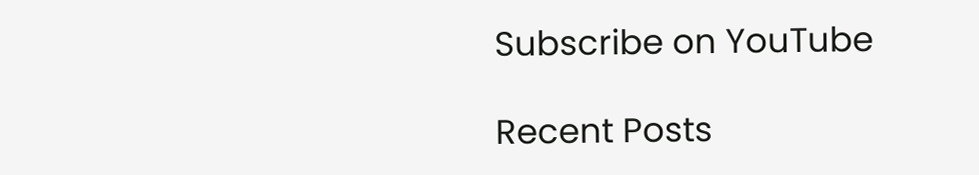Subscribe on YouTube

Recent Posts